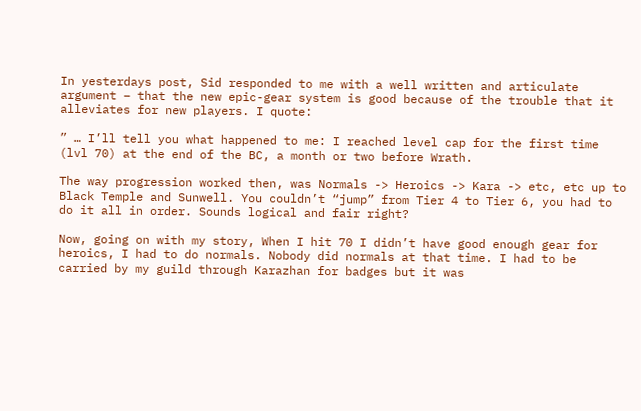In yesterdays post, Sid responded to me with a well written and articulate argument – that the new epic-gear system is good because of the trouble that it alleviates for new players. I quote:

” … I’ll tell you what happened to me: I reached level cap for the first time (lvl 70) at the end of the BC, a month or two before Wrath.

The way progression worked then, was Normals -> Heroics -> Kara -> etc, etc up to Black Temple and Sunwell. You couldn’t “jump” from Tier 4 to Tier 6, you had to do it all in order. Sounds logical and fair right?

Now, going on with my story, When I hit 70 I didn’t have good enough gear for heroics, I had to do normals. Nobody did normals at that time. I had to be carried by my guild through Karazhan for badges but it was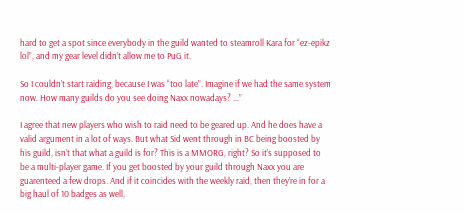hard to get a spot since everybody in the guild wanted to steamroll Kara for “ez-epikz lol”, and my gear level didn’t allow me to PuG it.

So I couldn’t start raiding, because I was “too late”. Imagine if we had the same system now. How many guilds do you see doing Naxx nowadays? …”

I agree that new players who wish to raid need to be geared up. And he does have a valid argument in a lot of ways. But what Sid went through in BC being boosted by his guild, isn’t that what a guild is for? This is a MMORG, right? So it’s supposed to be a multi-player game. If you get boosted by your guild through Naxx you are guarenteed a few drops. And if it coincides with the weekly raid, then they’re in for a big haul of 10 badges as well,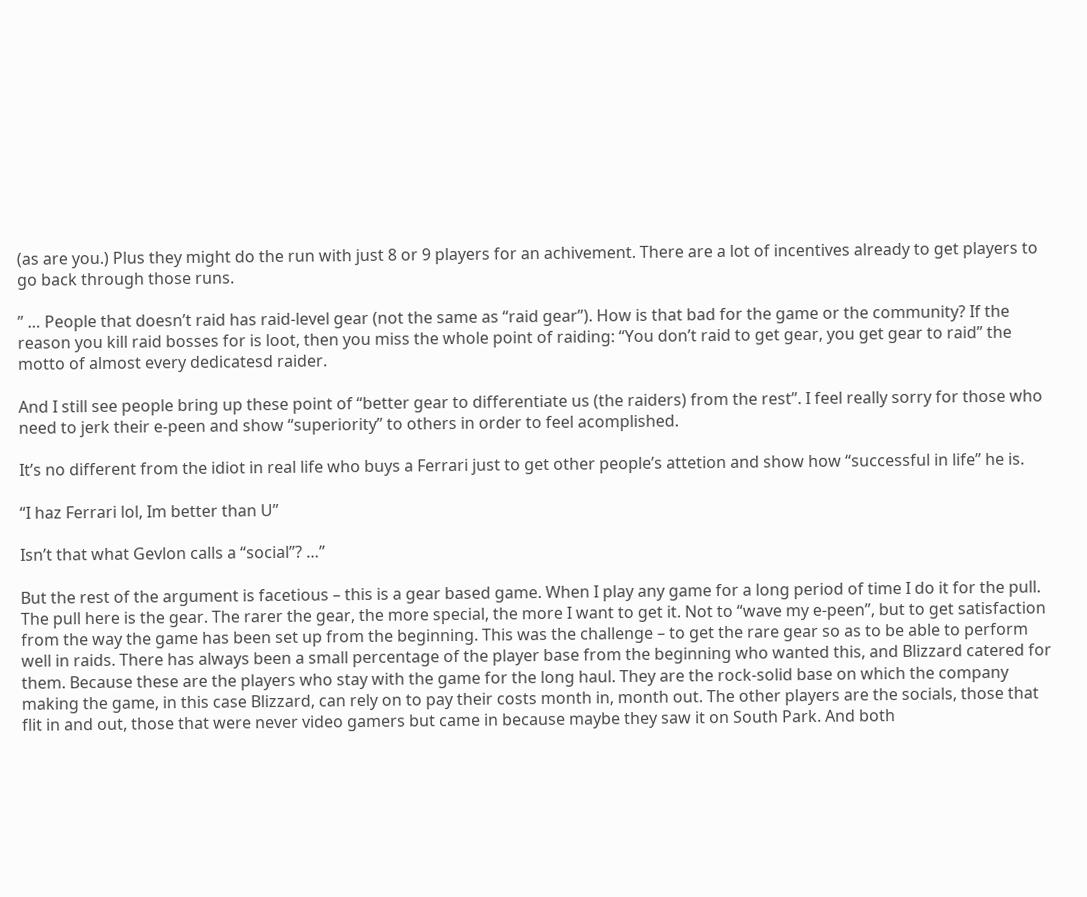(as are you.) Plus they might do the run with just 8 or 9 players for an achivement. There are a lot of incentives already to get players to go back through those runs.

” … People that doesn’t raid has raid-level gear (not the same as “raid gear”). How is that bad for the game or the community? If the reason you kill raid bosses for is loot, then you miss the whole point of raiding: “You don’t raid to get gear, you get gear to raid” the motto of almost every dedicatesd raider.

And I still see people bring up these point of “better gear to differentiate us (the raiders) from the rest”. I feel really sorry for those who need to jerk their e-peen and show “superiority” to others in order to feel acomplished.

It’s no different from the idiot in real life who buys a Ferrari just to get other people’s attetion and show how “successful in life” he is.

“I haz Ferrari lol, Im better than U”

Isn’t that what Gevlon calls a “social”? …”

But the rest of the argument is facetious – this is a gear based game. When I play any game for a long period of time I do it for the pull. The pull here is the gear. The rarer the gear, the more special, the more I want to get it. Not to “wave my e-peen”, but to get satisfaction from the way the game has been set up from the beginning. This was the challenge – to get the rare gear so as to be able to perform well in raids. There has always been a small percentage of the player base from the beginning who wanted this, and Blizzard catered for them. Because these are the players who stay with the game for the long haul. They are the rock-solid base on which the company making the game, in this case Blizzard, can rely on to pay their costs month in, month out. The other players are the socials, those that flit in and out, those that were never video gamers but came in because maybe they saw it on South Park. And both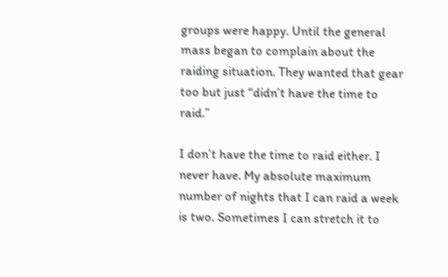groups were happy. Until the general mass began to complain about the raiding situation. They wanted that gear too but just “didn’t have the time to raid.”

I don’t have the time to raid either. I never have. My absolute maximum number of nights that I can raid a week is two. Sometimes I can stretch it to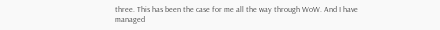three. This has been the case for me all the way through WoW. And I have managed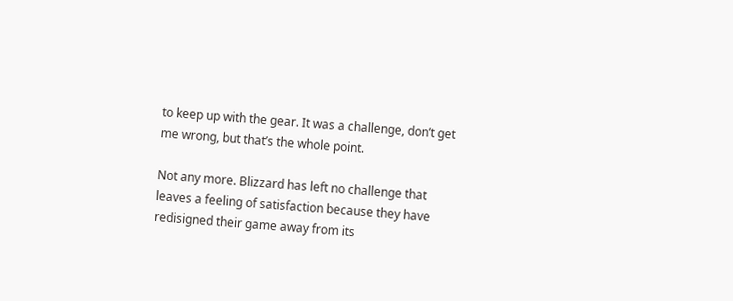to keep up with the gear. It was a challenge, don’t get me wrong, but that’s the whole point.

Not any more. Blizzard has left no challenge that leaves a feeling of satisfaction because they have redisigned their game away from its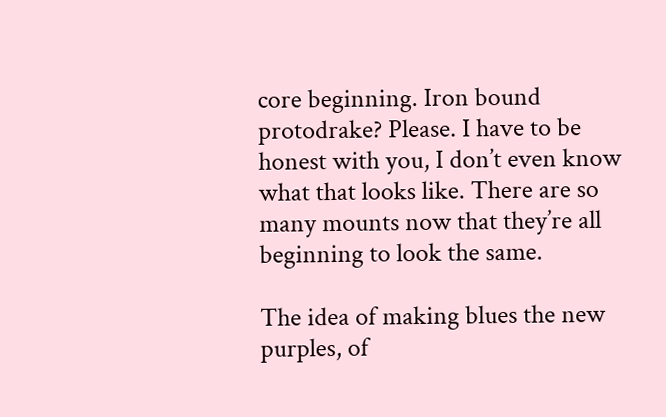core beginning. Iron bound protodrake? Please. I have to be honest with you, I don’t even know what that looks like. There are so many mounts now that they’re all beginning to look the same.

The idea of making blues the new purples, of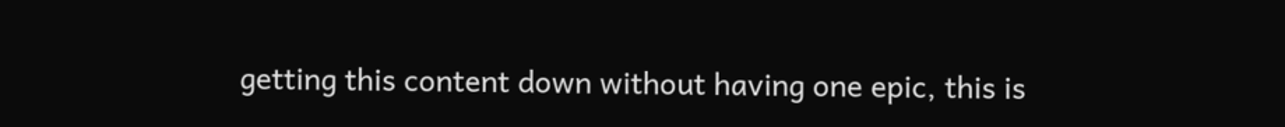getting this content down without having one epic, this is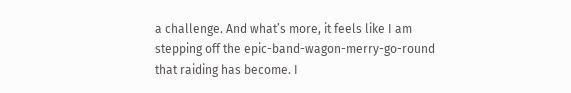a challenge. And what’s more, it feels like I am stepping off the epic-band-wagon-merry-go-round that raiding has become. I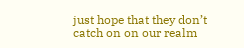just hope that they don’t catch on on our realm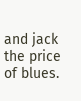and jack the price of blues.